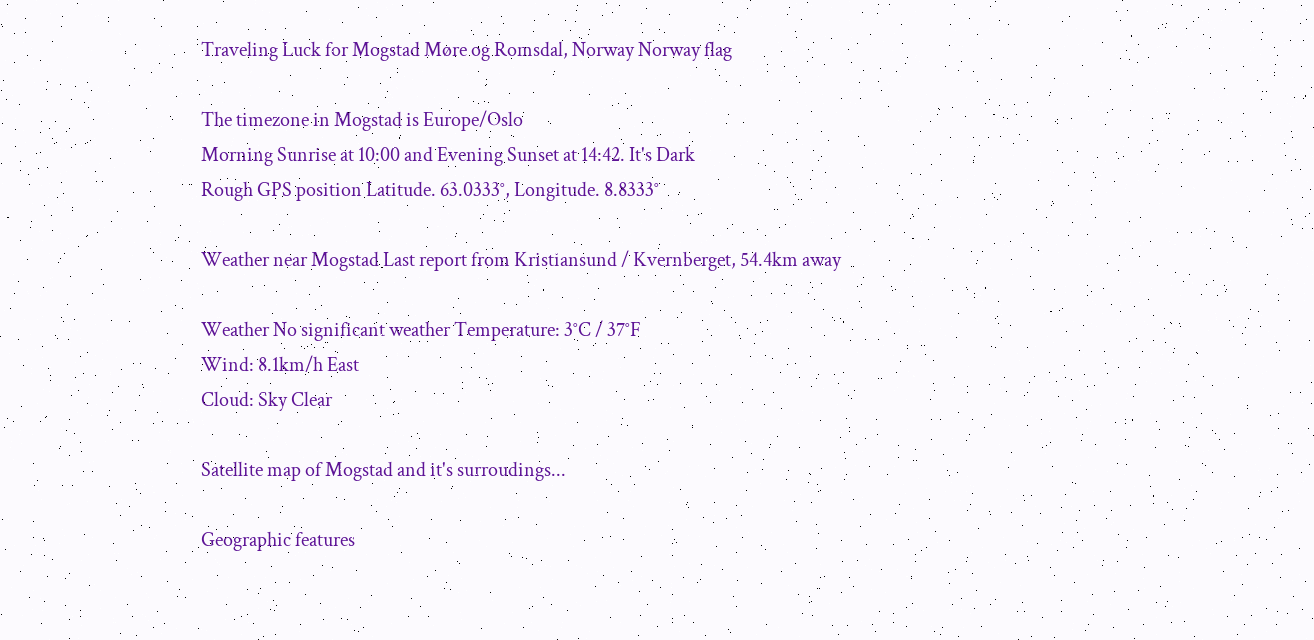Traveling Luck for Mogstad Møre og Romsdal, Norway Norway flag

The timezone in Mogstad is Europe/Oslo
Morning Sunrise at 10:00 and Evening Sunset at 14:42. It's Dark
Rough GPS position Latitude. 63.0333°, Longitude. 8.8333°

Weather near Mogstad Last report from Kristiansund / Kvernberget, 54.4km away

Weather No significant weather Temperature: 3°C / 37°F
Wind: 8.1km/h East
Cloud: Sky Clear

Satellite map of Mogstad and it's surroudings...

Geographic features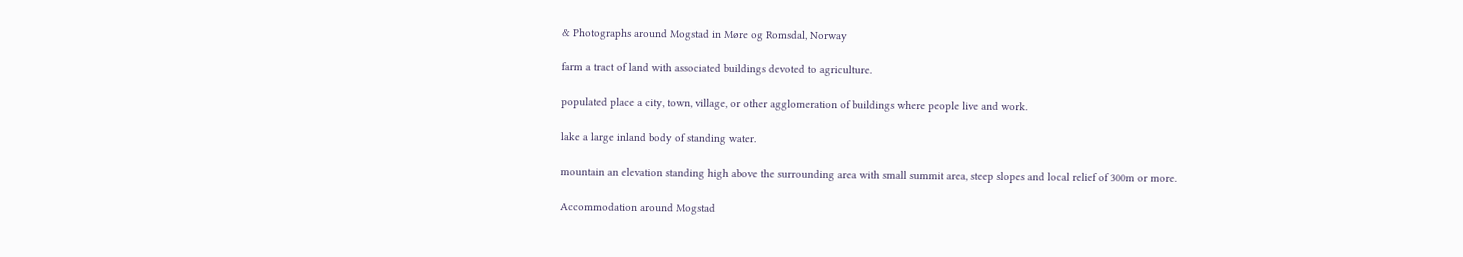& Photographs around Mogstad in Møre og Romsdal, Norway

farm a tract of land with associated buildings devoted to agriculture.

populated place a city, town, village, or other agglomeration of buildings where people live and work.

lake a large inland body of standing water.

mountain an elevation standing high above the surrounding area with small summit area, steep slopes and local relief of 300m or more.

Accommodation around Mogstad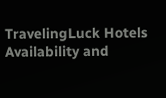TravelingLuck Hotels
Availability and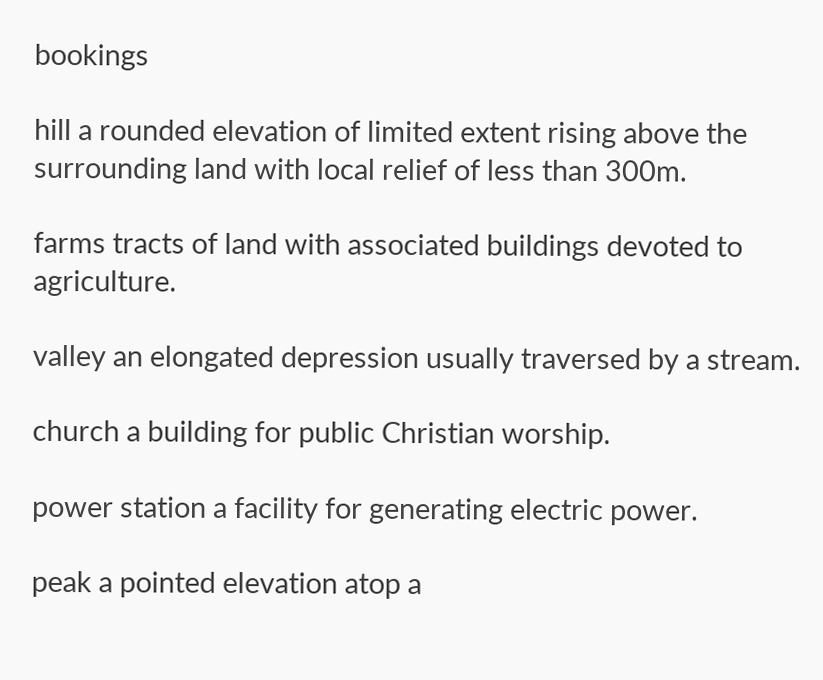bookings

hill a rounded elevation of limited extent rising above the surrounding land with local relief of less than 300m.

farms tracts of land with associated buildings devoted to agriculture.

valley an elongated depression usually traversed by a stream.

church a building for public Christian worship.

power station a facility for generating electric power.

peak a pointed elevation atop a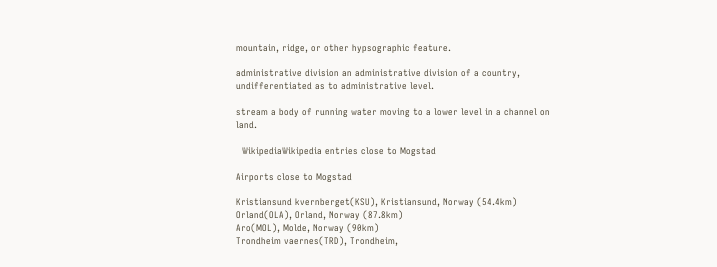mountain, ridge, or other hypsographic feature.

administrative division an administrative division of a country, undifferentiated as to administrative level.

stream a body of running water moving to a lower level in a channel on land.

  WikipediaWikipedia entries close to Mogstad

Airports close to Mogstad

Kristiansund kvernberget(KSU), Kristiansund, Norway (54.4km)
Orland(OLA), Orland, Norway (87.8km)
Aro(MOL), Molde, Norway (90km)
Trondheim vaernes(TRD), Trondheim,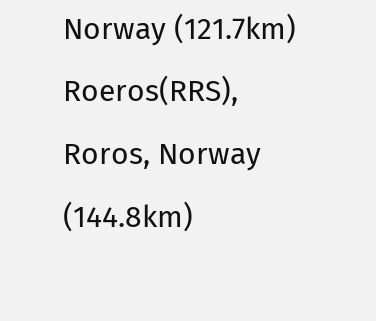Norway (121.7km)
Roeros(RRS), Roros, Norway (144.8km)